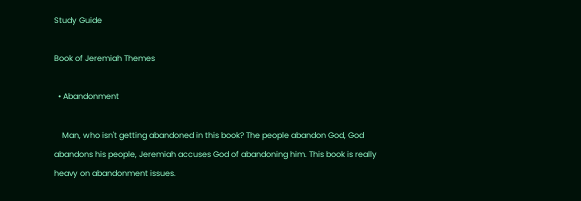Study Guide

Book of Jeremiah Themes

  • Abandonment

    Man, who isn't getting abandoned in this book? The people abandon God, God abandons his people, Jeremiah accuses God of abandoning him. This book is really heavy on abandonment issues.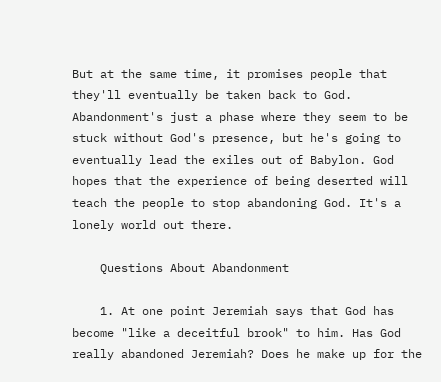But at the same time, it promises people that they'll eventually be taken back to God. Abandonment's just a phase where they seem to be stuck without God's presence, but he's going to eventually lead the exiles out of Babylon. God hopes that the experience of being deserted will teach the people to stop abandoning God. It's a lonely world out there.

    Questions About Abandonment

    1. At one point Jeremiah says that God has become "like a deceitful brook" to him. Has God really abandoned Jeremiah? Does he make up for the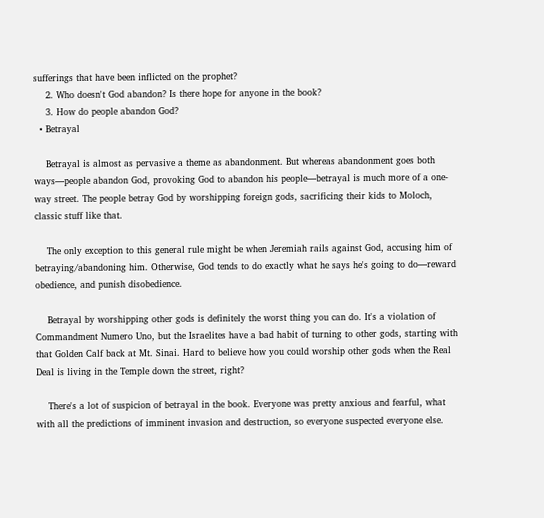sufferings that have been inflicted on the prophet?
    2. Who doesn't God abandon? Is there hope for anyone in the book?
    3. How do people abandon God?
  • Betrayal

    Betrayal is almost as pervasive a theme as abandonment. But whereas abandonment goes both ways—people abandon God, provoking God to abandon his people—betrayal is much more of a one-way street. The people betray God by worshipping foreign gods, sacrificing their kids to Moloch, classic stuff like that.

    The only exception to this general rule might be when Jeremiah rails against God, accusing him of betraying/abandoning him. Otherwise, God tends to do exactly what he says he's going to do—reward obedience, and punish disobedience.

    Betrayal by worshipping other gods is definitely the worst thing you can do. It's a violation of Commandment Numero Uno, but the Israelites have a bad habit of turning to other gods, starting with that Golden Calf back at Mt. Sinai. Hard to believe how you could worship other gods when the Real Deal is living in the Temple down the street, right?

    There's a lot of suspicion of betrayal in the book. Everyone was pretty anxious and fearful, what with all the predictions of imminent invasion and destruction, so everyone suspected everyone else.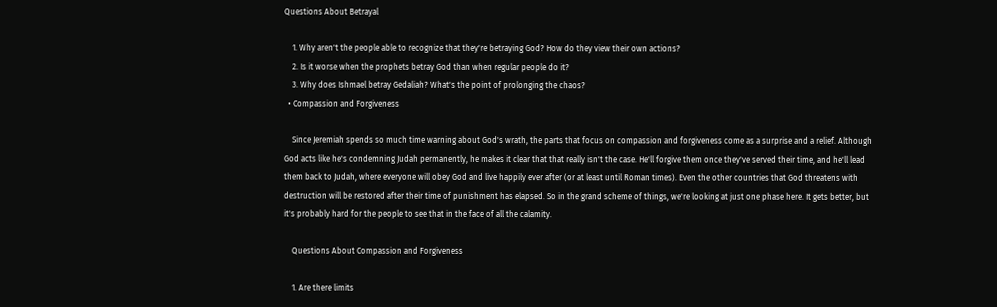Questions About Betrayal

    1. Why aren't the people able to recognize that they're betraying God? How do they view their own actions?
    2. Is it worse when the prophets betray God than when regular people do it?
    3. Why does Ishmael betray Gedaliah? What's the point of prolonging the chaos?
  • Compassion and Forgiveness

    Since Jeremiah spends so much time warning about God's wrath, the parts that focus on compassion and forgiveness come as a surprise and a relief. Although God acts like he's condemning Judah permanently, he makes it clear that that really isn't the case. He'll forgive them once they've served their time, and he'll lead them back to Judah, where everyone will obey God and live happily ever after (or at least until Roman times). Even the other countries that God threatens with destruction will be restored after their time of punishment has elapsed. So in the grand scheme of things, we're looking at just one phase here. It gets better, but it's probably hard for the people to see that in the face of all the calamity.

    Questions About Compassion and Forgiveness

    1. Are there limits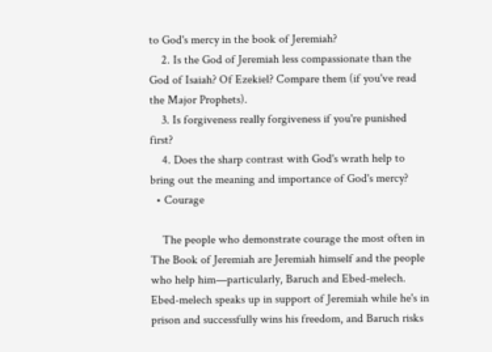to God's mercy in the book of Jeremiah?
    2. Is the God of Jeremiah less compassionate than the God of Isaiah? Of Ezekiel? Compare them (if you've read the Major Prophets).
    3. Is forgiveness really forgiveness if you're punished first?
    4. Does the sharp contrast with God's wrath help to bring out the meaning and importance of God's mercy?
  • Courage

    The people who demonstrate courage the most often in The Book of Jeremiah are Jeremiah himself and the people who help him—particularly, Baruch and Ebed-melech. Ebed-melech speaks up in support of Jeremiah while he's in prison and successfully wins his freedom, and Baruch risks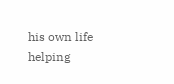his own life helping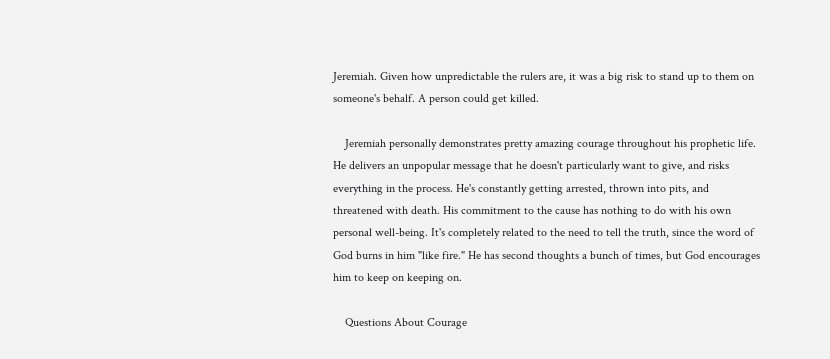Jeremiah. Given how unpredictable the rulers are, it was a big risk to stand up to them on someone's behalf. A person could get killed.

    Jeremiah personally demonstrates pretty amazing courage throughout his prophetic life. He delivers an unpopular message that he doesn't particularly want to give, and risks everything in the process. He's constantly getting arrested, thrown into pits, and threatened with death. His commitment to the cause has nothing to do with his own personal well-being. It's completely related to the need to tell the truth, since the word of God burns in him "like fire." He has second thoughts a bunch of times, but God encourages him to keep on keeping on.

    Questions About Courage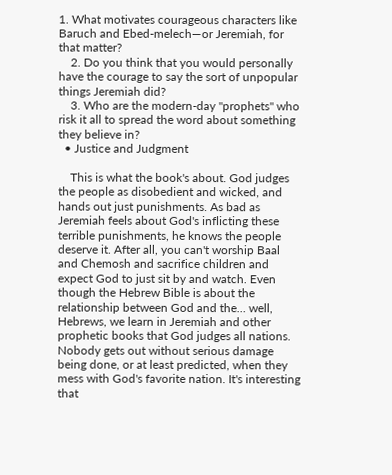1. What motivates courageous characters like Baruch and Ebed-melech—or Jeremiah, for that matter?
    2. Do you think that you would personally have the courage to say the sort of unpopular things Jeremiah did?
    3. Who are the modern-day "prophets" who risk it all to spread the word about something they believe in?
  • Justice and Judgment

    This is what the book's about. God judges the people as disobedient and wicked, and hands out just punishments. As bad as Jeremiah feels about God's inflicting these terrible punishments, he knows the people deserve it. After all, you can't worship Baal and Chemosh and sacrifice children and expect God to just sit by and watch. Even though the Hebrew Bible is about the relationship between God and the… well, Hebrews, we learn in Jeremiah and other prophetic books that God judges all nations. Nobody gets out without serious damage being done, or at least predicted, when they mess with God's favorite nation. It's interesting that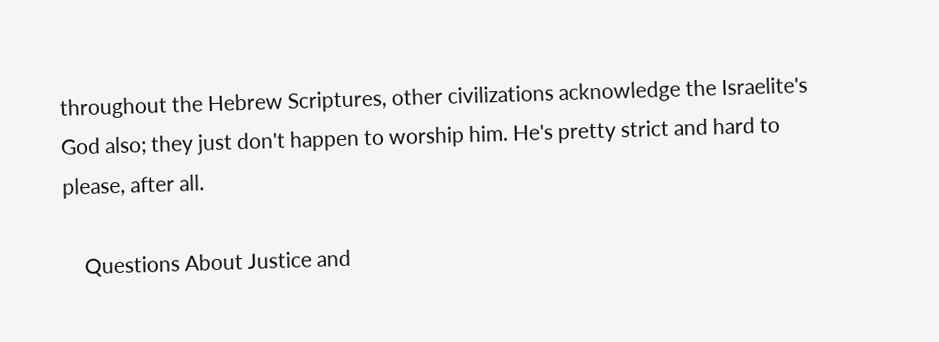throughout the Hebrew Scriptures, other civilizations acknowledge the Israelite's God also; they just don't happen to worship him. He's pretty strict and hard to please, after all.

    Questions About Justice and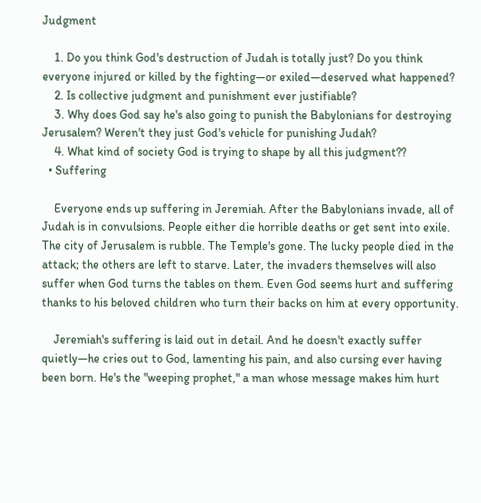Judgment

    1. Do you think God's destruction of Judah is totally just? Do you think everyone injured or killed by the fighting—or exiled—deserved what happened?
    2. Is collective judgment and punishment ever justifiable?
    3. Why does God say he's also going to punish the Babylonians for destroying Jerusalem? Weren't they just God's vehicle for punishing Judah?
    4. What kind of society God is trying to shape by all this judgment??
  • Suffering

    Everyone ends up suffering in Jeremiah. After the Babylonians invade, all of Judah is in convulsions. People either die horrible deaths or get sent into exile. The city of Jerusalem is rubble. The Temple's gone. The lucky people died in the attack; the others are left to starve. Later, the invaders themselves will also suffer when God turns the tables on them. Even God seems hurt and suffering thanks to his beloved children who turn their backs on him at every opportunity.

    Jeremiah's suffering is laid out in detail. And he doesn't exactly suffer quietly—he cries out to God, lamenting his pain, and also cursing ever having been born. He's the "weeping prophet," a man whose message makes him hurt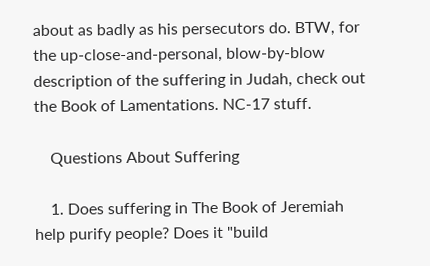about as badly as his persecutors do. BTW, for the up-close-and-personal, blow-by-blow description of the suffering in Judah, check out the Book of Lamentations. NC-17 stuff.

    Questions About Suffering

    1. Does suffering in The Book of Jeremiah help purify people? Does it "build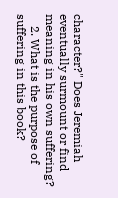character?" Does Jeremiah eventually surmount or find meaning in his own suffering?
    2. What is the purpose of suffering in this book?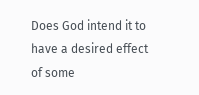Does God intend it to have a desired effect of some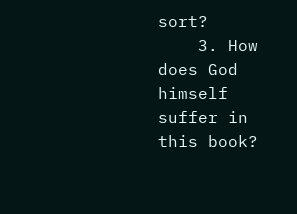sort?
    3. How does God himself suffer in this book?